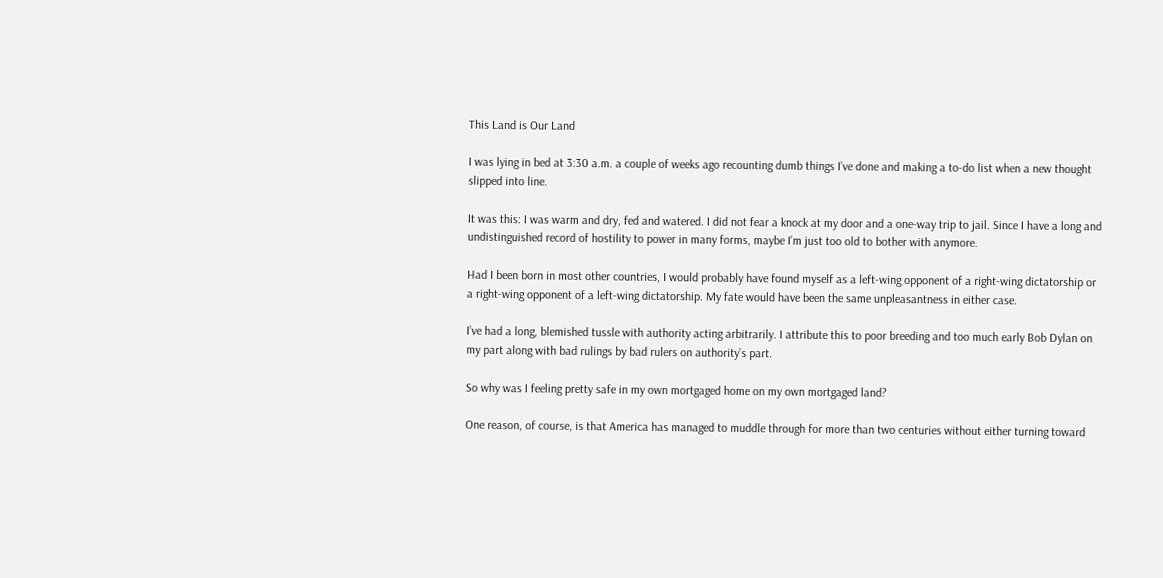This Land is Our Land

I was lying in bed at 3:30 a.m. a couple of weeks ago recounting dumb things I’ve done and making a to-do list when a new thought slipped into line.

It was this: I was warm and dry, fed and watered. I did not fear a knock at my door and a one-way trip to jail. Since I have a long and undistinguished record of hostility to power in many forms, maybe I’m just too old to bother with anymore.

Had I been born in most other countries, I would probably have found myself as a left-wing opponent of a right-wing dictatorship or a right-wing opponent of a left-wing dictatorship. My fate would have been the same unpleasantness in either case.

I’ve had a long, blemished tussle with authority acting arbitrarily. I attribute this to poor breeding and too much early Bob Dylan on my part along with bad rulings by bad rulers on authority’s part.

So why was I feeling pretty safe in my own mortgaged home on my own mortgaged land?

One reason, of course, is that America has managed to muddle through for more than two centuries without either turning toward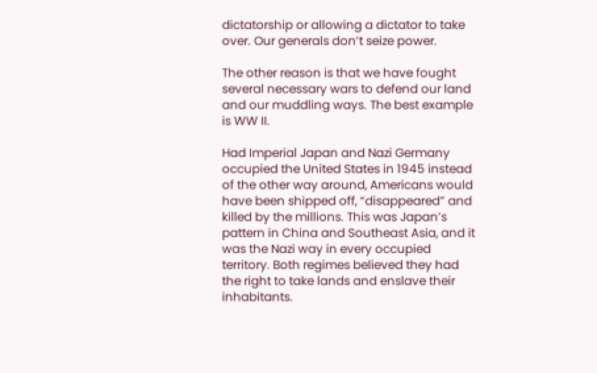dictatorship or allowing a dictator to take over. Our generals don’t seize power.

The other reason is that we have fought several necessary wars to defend our land and our muddling ways. The best example is WW II.

Had Imperial Japan and Nazi Germany occupied the United States in 1945 instead of the other way around, Americans would have been shipped off, “disappeared” and killed by the millions. This was Japan’s pattern in China and Southeast Asia, and it was the Nazi way in every occupied territory. Both regimes believed they had the right to take lands and enslave their inhabitants.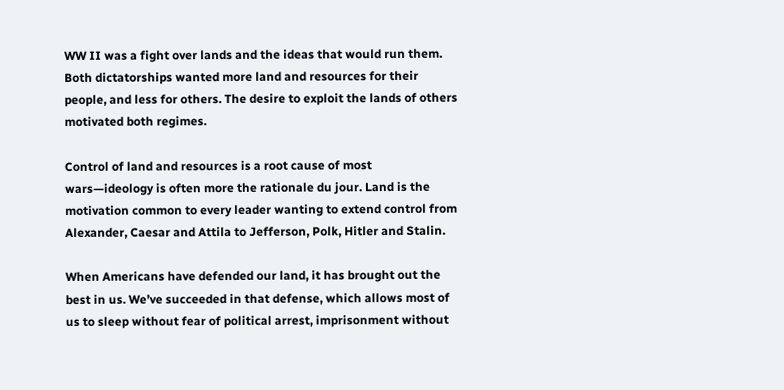WW II was a fight over lands and the ideas that would run them. Both dictatorships wanted more land and resources for their people, and less for others. The desire to exploit the lands of others motivated both regimes.

Control of land and resources is a root cause of most wars—ideology is often more the rationale du jour. Land is the motivation common to every leader wanting to extend control from Alexander, Caesar and Attila to Jefferson, Polk, Hitler and Stalin.

When Americans have defended our land, it has brought out the best in us. We’ve succeeded in that defense, which allows most of us to sleep without fear of political arrest, imprisonment without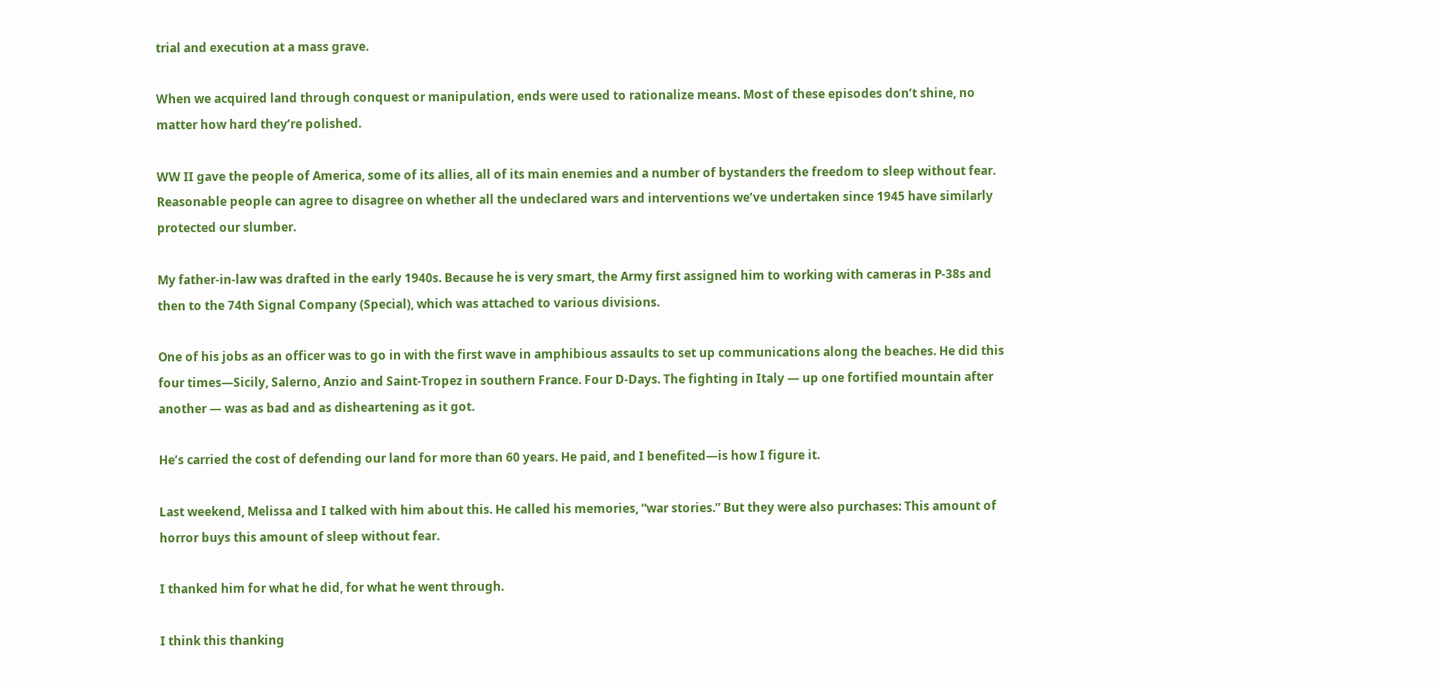trial and execution at a mass grave.

When we acquired land through conquest or manipulation, ends were used to rationalize means. Most of these episodes don’t shine, no matter how hard they’re polished.

WW II gave the people of America, some of its allies, all of its main enemies and a number of bystanders the freedom to sleep without fear. Reasonable people can agree to disagree on whether all the undeclared wars and interventions we’ve undertaken since 1945 have similarly protected our slumber.

My father-in-law was drafted in the early 1940s. Because he is very smart, the Army first assigned him to working with cameras in P-38s and then to the 74th Signal Company (Special), which was attached to various divisions.

One of his jobs as an officer was to go in with the first wave in amphibious assaults to set up communications along the beaches. He did this four times—Sicily, Salerno, Anzio and Saint-Tropez in southern France. Four D-Days. The fighting in Italy — up one fortified mountain after another — was as bad and as disheartening as it got.

He’s carried the cost of defending our land for more than 60 years. He paid, and I benefited—is how I figure it.

Last weekend, Melissa and I talked with him about this. He called his memories, “war stories.” But they were also purchases: This amount of horror buys this amount of sleep without fear.

I thanked him for what he did, for what he went through.

I think this thanking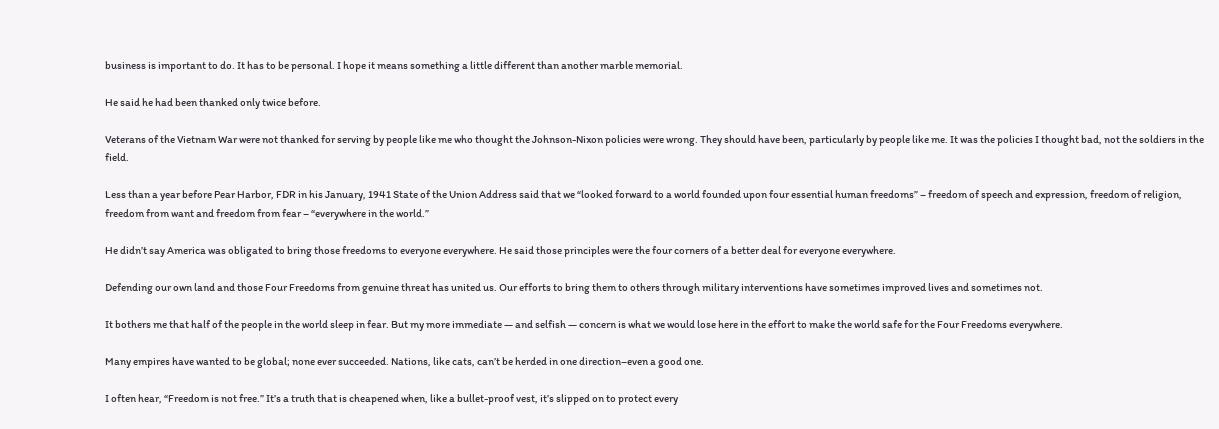business is important to do. It has to be personal. I hope it means something a little different than another marble memorial.

He said he had been thanked only twice before.

Veterans of the Vietnam War were not thanked for serving by people like me who thought the Johnson-Nixon policies were wrong. They should have been, particularly by people like me. It was the policies I thought bad, not the soldiers in the field.

Less than a year before Pear Harbor, FDR in his January, 1941 State of the Union Address said that we “looked forward to a world founded upon four essential human freedoms” – freedom of speech and expression, freedom of religion, freedom from want and freedom from fear – “everywhere in the world.”

He didn’t say America was obligated to bring those freedoms to everyone everywhere. He said those principles were the four corners of a better deal for everyone everywhere.

Defending our own land and those Four Freedoms from genuine threat has united us. Our efforts to bring them to others through military interventions have sometimes improved lives and sometimes not.

It bothers me that half of the people in the world sleep in fear. But my more immediate — and selfish — concern is what we would lose here in the effort to make the world safe for the Four Freedoms everywhere.

Many empires have wanted to be global; none ever succeeded. Nations, like cats, can’t be herded in one direction–even a good one.

I often hear, “Freedom is not free.” It’s a truth that is cheapened when, like a bullet-proof vest, it’s slipped on to protect every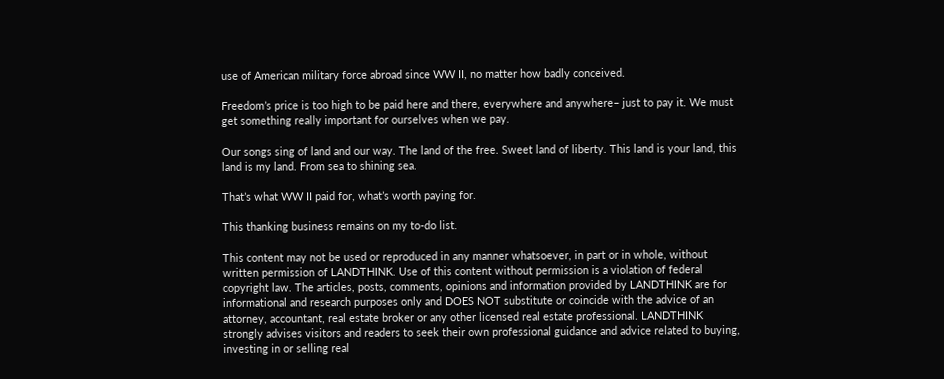use of American military force abroad since WW II, no matter how badly conceived.

Freedom’s price is too high to be paid here and there, everywhere and anywhere– just to pay it. We must get something really important for ourselves when we pay.

Our songs sing of land and our way. The land of the free. Sweet land of liberty. This land is your land, this land is my land. From sea to shining sea.

That’s what WW II paid for, what’s worth paying for.

This thanking business remains on my to-do list.

This content may not be used or reproduced in any manner whatsoever, in part or in whole, without written permission of LANDTHINK. Use of this content without permission is a violation of federal copyright law. The articles, posts, comments, opinions and information provided by LANDTHINK are for informational and research purposes only and DOES NOT substitute or coincide with the advice of an attorney, accountant, real estate broker or any other licensed real estate professional. LANDTHINK strongly advises visitors and readers to seek their own professional guidance and advice related to buying, investing in or selling real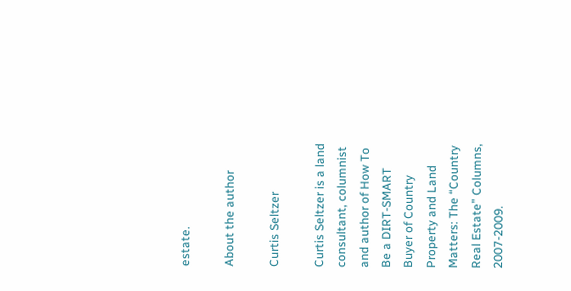estate.

About the author

Curtis Seltzer

Curtis Seltzer is a land consultant, columnist and author of How To Be a DIRT-SMART Buyer of Country Property and Land Matters: The “Country Real Estate” Columns, 2007-2009.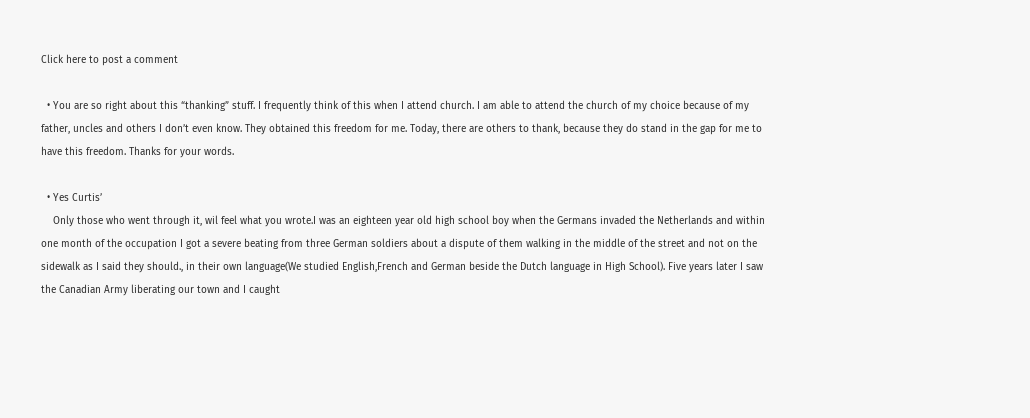Click here to post a comment

  • You are so right about this “thanking” stuff. I frequently think of this when I attend church. I am able to attend the church of my choice because of my father, uncles and others I don’t even know. They obtained this freedom for me. Today, there are others to thank, because they do stand in the gap for me to have this freedom. Thanks for your words.

  • Yes Curtis’
    Only those who went through it, wil feel what you wrote.I was an eighteen year old high school boy when the Germans invaded the Netherlands and within one month of the occupation I got a severe beating from three German soldiers about a dispute of them walking in the middle of the street and not on the sidewalk as I said they should., in their own language(We studied English,French and German beside the Dutch language in High School). Five years later I saw the Canadian Army liberating our town and I caught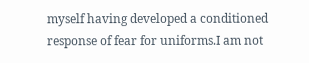myself having developed a conditioned response of fear for uniforms.I am not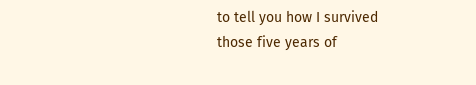to tell you how I survived those five years of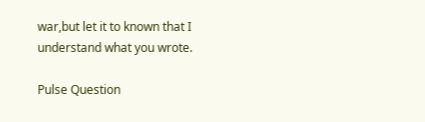war,but let it to known that I understand what you wrote.

Pulse Question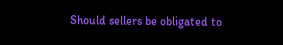Should sellers be obligated to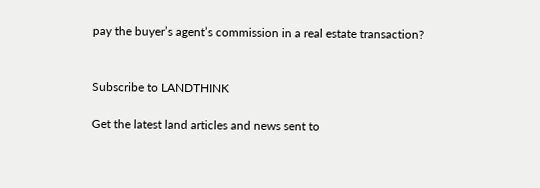pay the buyer’s agent’s commission in a real estate transaction?


Subscribe to LANDTHINK

Get the latest land articles and news sent to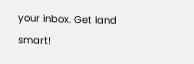your inbox. Get land smart!